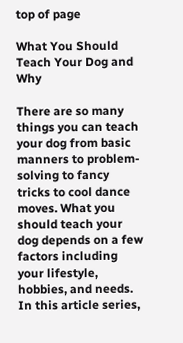top of page

What You Should Teach Your Dog and Why

There are so many things you can teach your dog from basic manners to problem-solving to fancy tricks to cool dance moves. What you should teach your dog depends on a few factors including your lifestyle, hobbies, and needs. In this article series,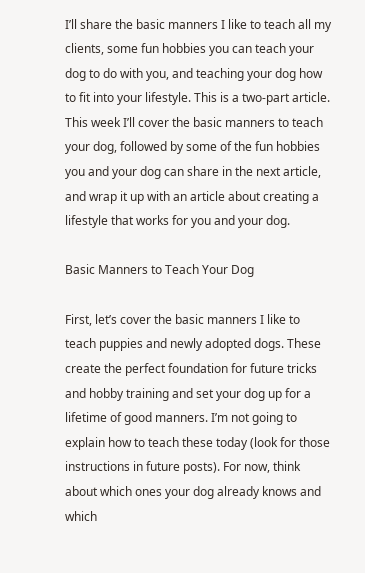I’ll share the basic manners I like to teach all my clients, some fun hobbies you can teach your dog to do with you, and teaching your dog how to fit into your lifestyle. This is a two-part article. This week I’ll cover the basic manners to teach your dog, followed by some of the fun hobbies you and your dog can share in the next article, and wrap it up with an article about creating a lifestyle that works for you and your dog.

Basic Manners to Teach Your Dog

First, let’s cover the basic manners I like to teach puppies and newly adopted dogs. These create the perfect foundation for future tricks and hobby training and set your dog up for a lifetime of good manners. I’m not going to explain how to teach these today (look for those instructions in future posts). For now, think about which ones your dog already knows and which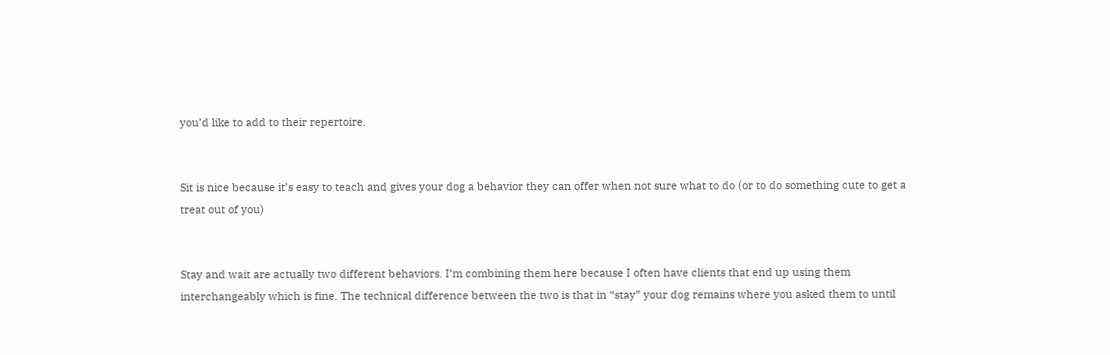you’d like to add to their repertoire.


Sit is nice because it’s easy to teach and gives your dog a behavior they can offer when not sure what to do (or to do something cute to get a treat out of you)


Stay and wait are actually two different behaviors. I’m combining them here because I often have clients that end up using them interchangeably which is fine. The technical difference between the two is that in “stay” your dog remains where you asked them to until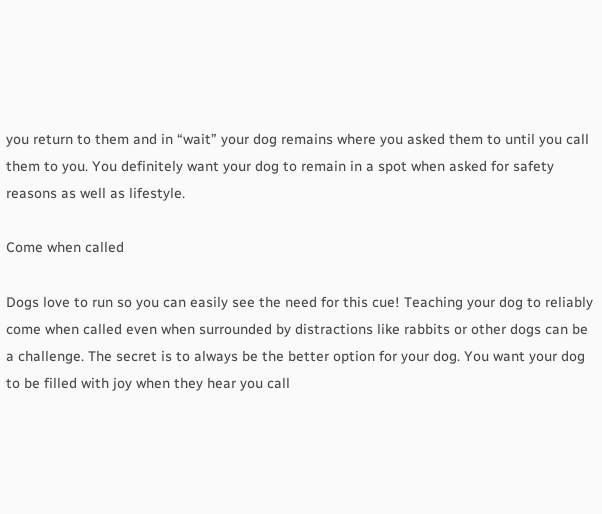you return to them and in “wait” your dog remains where you asked them to until you call them to you. You definitely want your dog to remain in a spot when asked for safety reasons as well as lifestyle.

Come when called

Dogs love to run so you can easily see the need for this cue! Teaching your dog to reliably come when called even when surrounded by distractions like rabbits or other dogs can be a challenge. The secret is to always be the better option for your dog. You want your dog to be filled with joy when they hear you call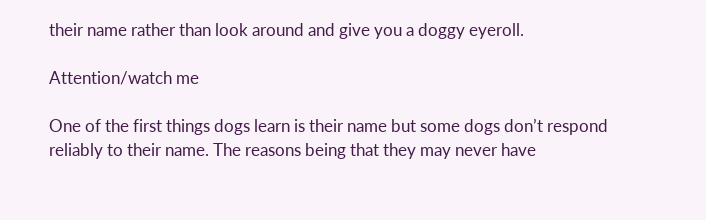their name rather than look around and give you a doggy eyeroll.

Attention/watch me

One of the first things dogs learn is their name but some dogs don’t respond reliably to their name. The reasons being that they may never have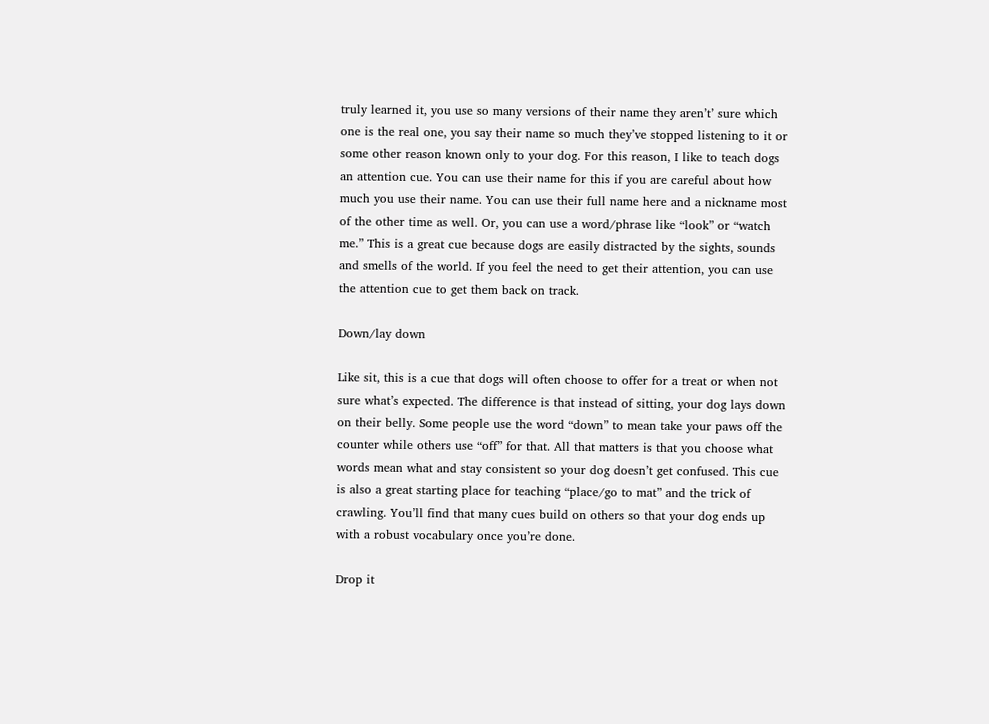truly learned it, you use so many versions of their name they aren’t’ sure which one is the real one, you say their name so much they’ve stopped listening to it or some other reason known only to your dog. For this reason, I like to teach dogs an attention cue. You can use their name for this if you are careful about how much you use their name. You can use their full name here and a nickname most of the other time as well. Or, you can use a word/phrase like “look” or “watch me.” This is a great cue because dogs are easily distracted by the sights, sounds and smells of the world. If you feel the need to get their attention, you can use the attention cue to get them back on track.

Down/lay down

Like sit, this is a cue that dogs will often choose to offer for a treat or when not sure what’s expected. The difference is that instead of sitting, your dog lays down on their belly. Some people use the word “down” to mean take your paws off the counter while others use “off” for that. All that matters is that you choose what words mean what and stay consistent so your dog doesn’t get confused. This cue is also a great starting place for teaching “place/go to mat” and the trick of crawling. You’ll find that many cues build on others so that your dog ends up with a robust vocabulary once you’re done.

Drop it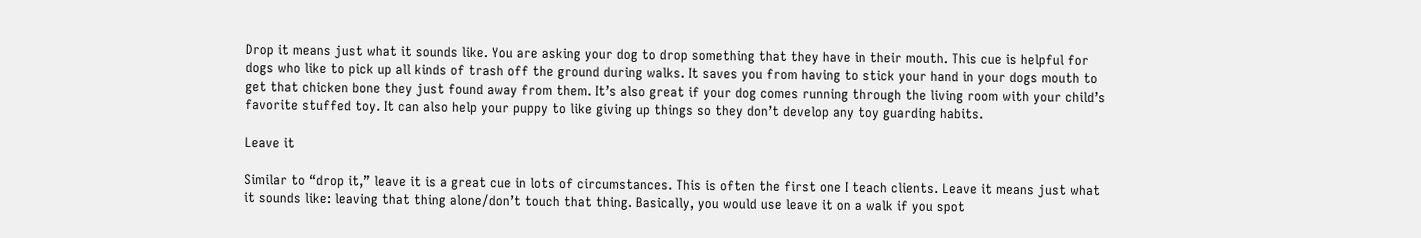Drop it means just what it sounds like. You are asking your dog to drop something that they have in their mouth. This cue is helpful for dogs who like to pick up all kinds of trash off the ground during walks. It saves you from having to stick your hand in your dogs mouth to get that chicken bone they just found away from them. It’s also great if your dog comes running through the living room with your child’s favorite stuffed toy. It can also help your puppy to like giving up things so they don’t develop any toy guarding habits.

Leave it

Similar to “drop it,” leave it is a great cue in lots of circumstances. This is often the first one I teach clients. Leave it means just what it sounds like: leaving that thing alone/don’t touch that thing. Basically, you would use leave it on a walk if you spot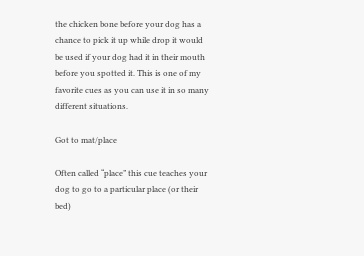the chicken bone before your dog has a chance to pick it up while drop it would be used if your dog had it in their mouth before you spotted it. This is one of my favorite cues as you can use it in so many different situations.

Got to mat/place

Often called “place” this cue teaches your dog to go to a particular place (or their bed)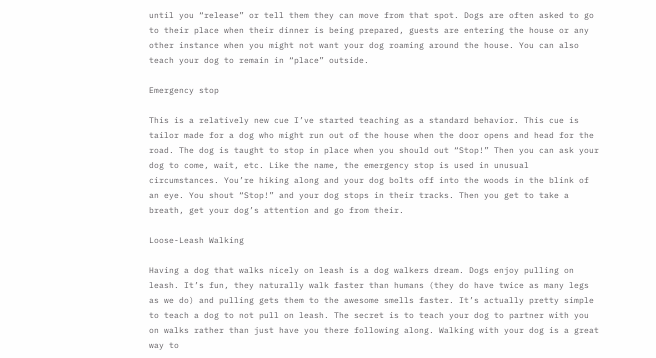until you “release” or tell them they can move from that spot. Dogs are often asked to go to their place when their dinner is being prepared, guests are entering the house or any other instance when you might not want your dog roaming around the house. You can also teach your dog to remain in “place” outside.

Emergency stop

This is a relatively new cue I’ve started teaching as a standard behavior. This cue is tailor made for a dog who might run out of the house when the door opens and head for the road. The dog is taught to stop in place when you should out “Stop!” Then you can ask your dog to come, wait, etc. Like the name, the emergency stop is used in unusual circumstances. You’re hiking along and your dog bolts off into the woods in the blink of an eye. You shout “Stop!” and your dog stops in their tracks. Then you get to take a breath, get your dog’s attention and go from their.

Loose-Leash Walking

Having a dog that walks nicely on leash is a dog walkers dream. Dogs enjoy pulling on leash. It’s fun, they naturally walk faster than humans (they do have twice as many legs as we do) and pulling gets them to the awesome smells faster. It’s actually pretty simple to teach a dog to not pull on leash. The secret is to teach your dog to partner with you on walks rather than just have you there following along. Walking with your dog is a great way to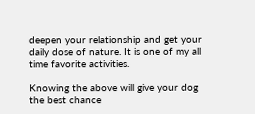deepen your relationship and get your daily dose of nature. It is one of my all time favorite activities.

Knowing the above will give your dog the best chance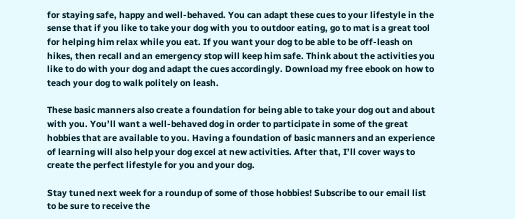for staying safe, happy and well-behaved. You can adapt these cues to your lifestyle in the sense that if you like to take your dog with you to outdoor eating, go to mat is a great tool for helping him relax while you eat. If you want your dog to be able to be off-leash on hikes, then recall and an emergency stop will keep him safe. Think about the activities you like to do with your dog and adapt the cues accordingly. Download my free ebook on how to teach your dog to walk politely on leash.

These basic manners also create a foundation for being able to take your dog out and about with you. You’ll want a well-behaved dog in order to participate in some of the great hobbies that are available to you. Having a foundation of basic manners and an experience of learning will also help your dog excel at new activities. After that, I’ll cover ways to create the perfect lifestyle for you and your dog.

Stay tuned next week for a roundup of some of those hobbies! Subscribe to our email list to be sure to receive the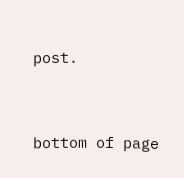post.


bottom of page